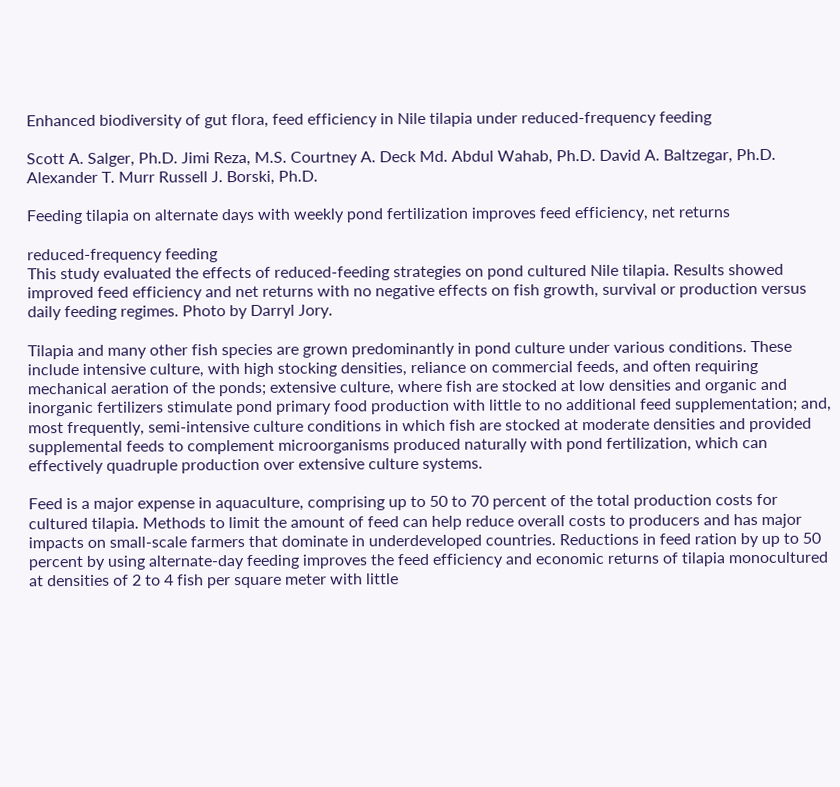Enhanced biodiversity of gut flora, feed efficiency in Nile tilapia under reduced-frequency feeding

Scott A. Salger, Ph.D. Jimi Reza, M.S. Courtney A. Deck Md. Abdul Wahab, Ph.D. David A. Baltzegar, Ph.D. Alexander T. Murr Russell J. Borski, Ph.D.

Feeding tilapia on alternate days with weekly pond fertilization improves feed efficiency, net returns

reduced-frequency feeding
This study evaluated the effects of reduced-feeding strategies on pond cultured Nile tilapia. Results showed improved feed efficiency and net returns with no negative effects on fish growth, survival or production versus daily feeding regimes. Photo by Darryl Jory.

Tilapia and many other fish species are grown predominantly in pond culture under various conditions. These include intensive culture, with high stocking densities, reliance on commercial feeds, and often requiring mechanical aeration of the ponds; extensive culture, where fish are stocked at low densities and organic and inorganic fertilizers stimulate pond primary food production with little to no additional feed supplementation; and, most frequently, semi-intensive culture conditions in which fish are stocked at moderate densities and provided supplemental feeds to complement microorganisms produced naturally with pond fertilization, which can effectively quadruple production over extensive culture systems.

Feed is a major expense in aquaculture, comprising up to 50 to 70 percent of the total production costs for cultured tilapia. Methods to limit the amount of feed can help reduce overall costs to producers and has major impacts on small-scale farmers that dominate in underdeveloped countries. Reductions in feed ration by up to 50 percent by using alternate-day feeding improves the feed efficiency and economic returns of tilapia monocultured at densities of 2 to 4 fish per square meter with little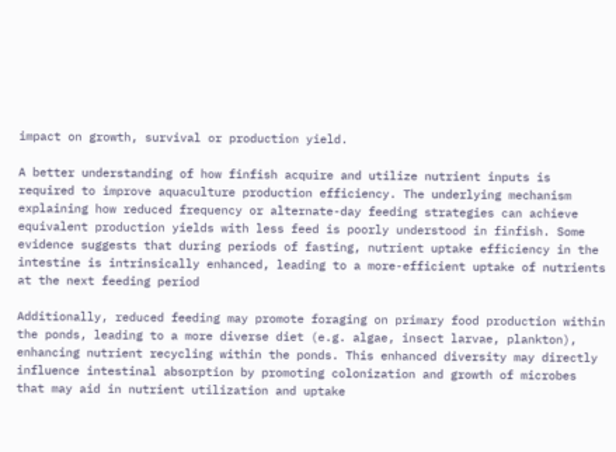impact on growth, survival or production yield.

A better understanding of how finfish acquire and utilize nutrient inputs is required to improve aquaculture production efficiency. The underlying mechanism explaining how reduced frequency or alternate-day feeding strategies can achieve equivalent production yields with less feed is poorly understood in finfish. Some evidence suggests that during periods of fasting, nutrient uptake efficiency in the intestine is intrinsically enhanced, leading to a more-efficient uptake of nutrients at the next feeding period

Additionally, reduced feeding may promote foraging on primary food production within the ponds, leading to a more diverse diet (e.g. algae, insect larvae, plankton), enhancing nutrient recycling within the ponds. This enhanced diversity may directly influence intestinal absorption by promoting colonization and growth of microbes that may aid in nutrient utilization and uptake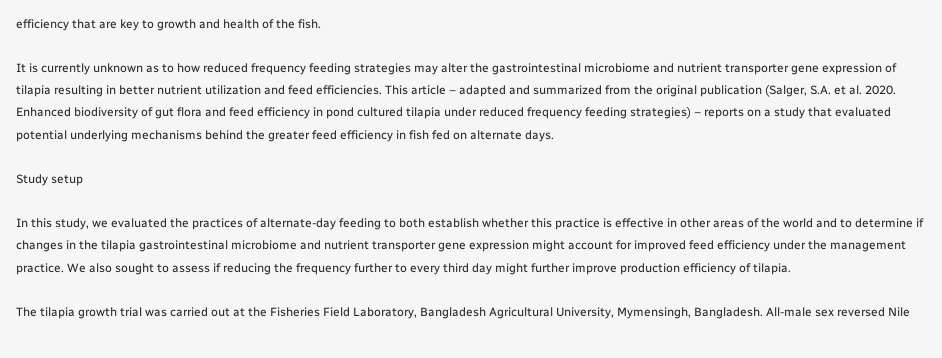efficiency that are key to growth and health of the fish.

It is currently unknown as to how reduced frequency feeding strategies may alter the gastrointestinal microbiome and nutrient transporter gene expression of tilapia resulting in better nutrient utilization and feed efficiencies. This article – adapted and summarized from the original publication (Salger, S.A. et al. 2020. Enhanced biodiversity of gut flora and feed efficiency in pond cultured tilapia under reduced frequency feeding strategies) – reports on a study that evaluated potential underlying mechanisms behind the greater feed efficiency in fish fed on alternate days.

Study setup

In this study, we evaluated the practices of alternate-day feeding to both establish whether this practice is effective in other areas of the world and to determine if changes in the tilapia gastrointestinal microbiome and nutrient transporter gene expression might account for improved feed efficiency under the management practice. We also sought to assess if reducing the frequency further to every third day might further improve production efficiency of tilapia.

The tilapia growth trial was carried out at the Fisheries Field Laboratory, Bangladesh Agricultural University, Mymensingh, Bangladesh. All-male sex reversed Nile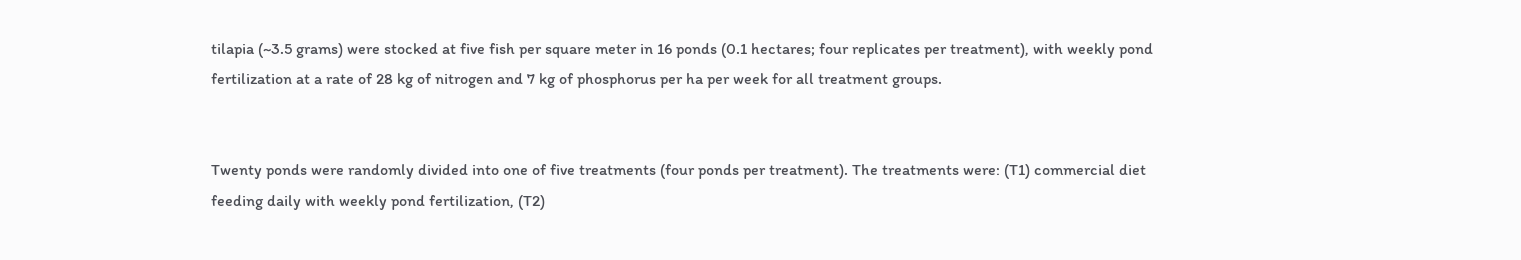tilapia (~3.5 grams) were stocked at five fish per square meter in 16 ponds (0.1 hectares; four replicates per treatment), with weekly pond fertilization at a rate of 28 kg of nitrogen and 7 kg of phosphorus per ha per week for all treatment groups.


Twenty ponds were randomly divided into one of five treatments (four ponds per treatment). The treatments were: (T1) commercial diet feeding daily with weekly pond fertilization, (T2)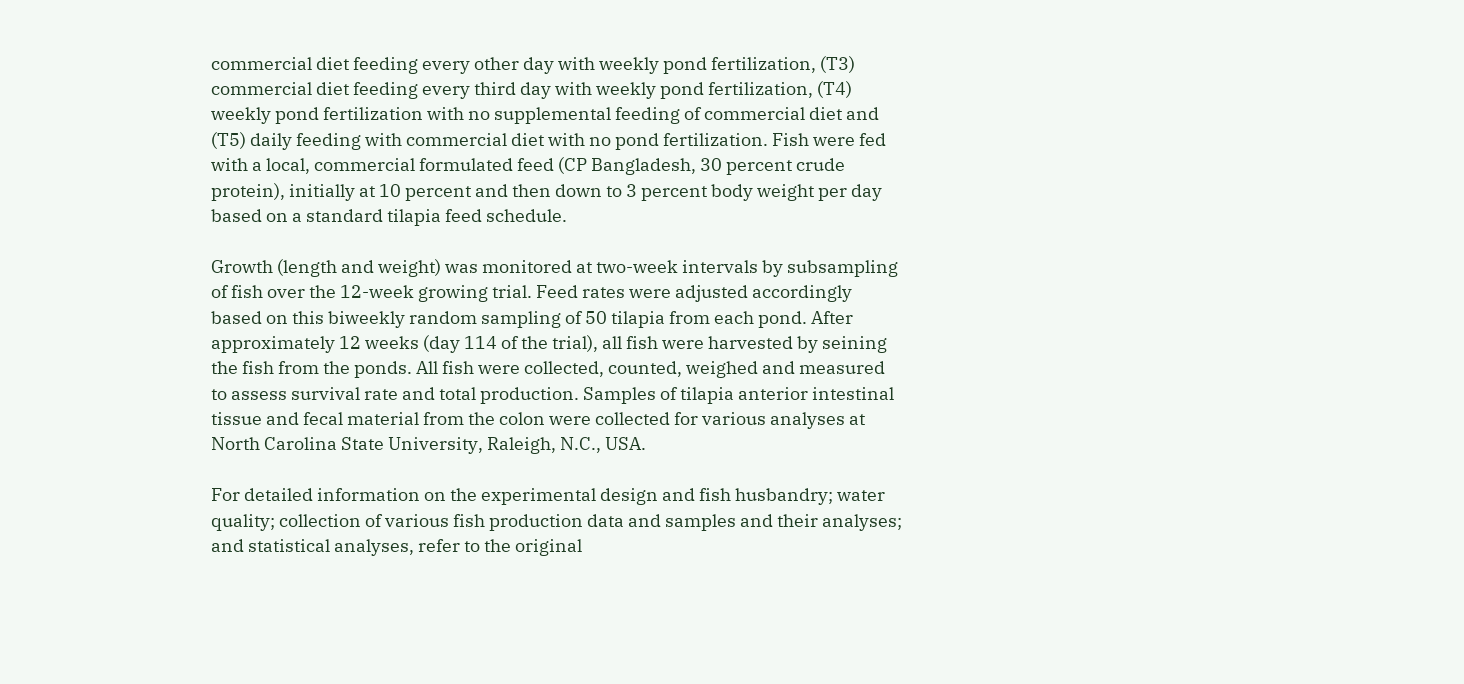commercial diet feeding every other day with weekly pond fertilization, (T3) commercial diet feeding every third day with weekly pond fertilization, (T4) weekly pond fertilization with no supplemental feeding of commercial diet and (T5) daily feeding with commercial diet with no pond fertilization. Fish were fed with a local, commercial formulated feed (CP Bangladesh, 30 percent crude protein), initially at 10 percent and then down to 3 percent body weight per day based on a standard tilapia feed schedule.

Growth (length and weight) was monitored at two-week intervals by subsampling of fish over the 12-week growing trial. Feed rates were adjusted accordingly based on this biweekly random sampling of 50 tilapia from each pond. After approximately 12 weeks (day 114 of the trial), all fish were harvested by seining the fish from the ponds. All fish were collected, counted, weighed and measured to assess survival rate and total production. Samples of tilapia anterior intestinal tissue and fecal material from the colon were collected for various analyses at North Carolina State University, Raleigh, N.C., USA.

For detailed information on the experimental design and fish husbandry; water quality; collection of various fish production data and samples and their analyses; and statistical analyses, refer to the original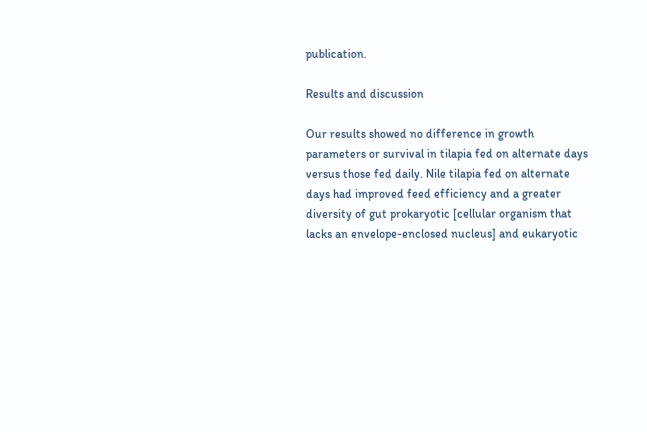publication.

Results and discussion

Our results showed no difference in growth parameters or survival in tilapia fed on alternate days versus those fed daily. Nile tilapia fed on alternate days had improved feed efficiency and a greater diversity of gut prokaryotic [cellular organism that lacks an envelope-enclosed nucleus] and eukaryotic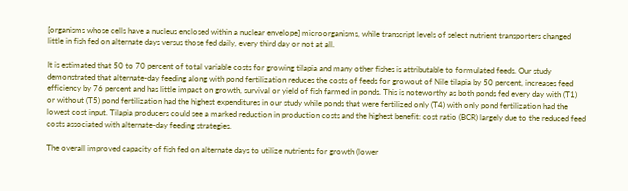[organisms whose cells have a nucleus enclosed within a nuclear envelope] microorganisms, while transcript levels of select nutrient transporters changed little in fish fed on alternate days versus those fed daily, every third day or not at all.

It is estimated that 50 to 70 percent of total variable costs for growing tilapia and many other fishes is attributable to formulated feeds. Our study demonstrated that alternate-day feeding along with pond fertilization reduces the costs of feeds for growout of Nile tilapia by 50 percent, increases feed efficiency by 76 percent and has little impact on growth, survival or yield of fish farmed in ponds. This is noteworthy as both ponds fed every day with (T1) or without (T5) pond fertilization had the highest expenditures in our study while ponds that were fertilized only (T4) with only pond fertilization had the lowest cost input. Tilapia producers could see a marked reduction in production costs and the highest benefit: cost ratio (BCR) largely due to the reduced feed costs associated with alternate-day feeding strategies.

The overall improved capacity of fish fed on alternate days to utilize nutrients for growth (lower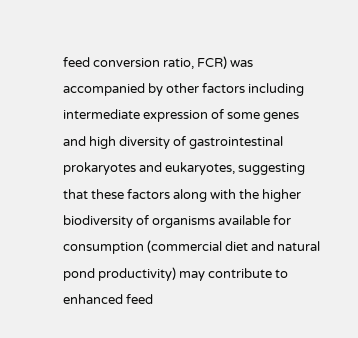feed conversion ratio, FCR) was accompanied by other factors including intermediate expression of some genes and high diversity of gastrointestinal prokaryotes and eukaryotes, suggesting that these factors along with the higher biodiversity of organisms available for consumption (commercial diet and natural pond productivity) may contribute to enhanced feed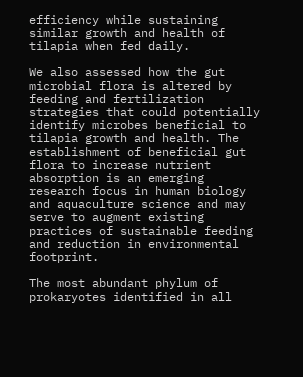efficiency while sustaining similar growth and health of tilapia when fed daily.

We also assessed how the gut microbial flora is altered by feeding and fertilization strategies that could potentially identify microbes beneficial to tilapia growth and health. The establishment of beneficial gut flora to increase nutrient absorption is an emerging research focus in human biology and aquaculture science and may serve to augment existing practices of sustainable feeding and reduction in environmental footprint.

The most abundant phylum of prokaryotes identified in all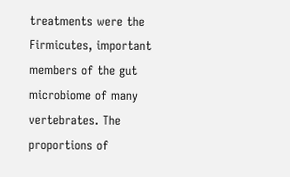treatments were the Firmicutes, important members of the gut microbiome of many vertebrates. The proportions of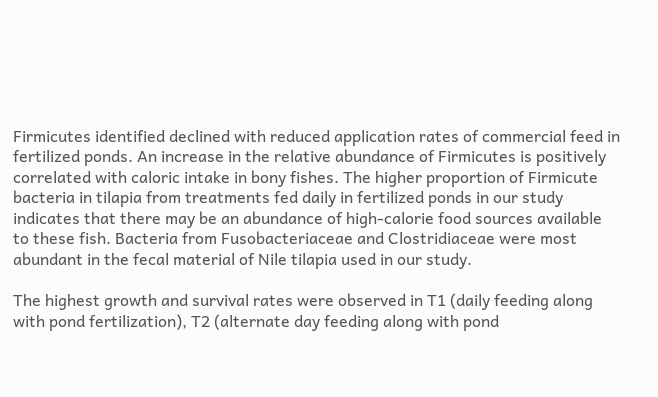Firmicutes identified declined with reduced application rates of commercial feed in fertilized ponds. An increase in the relative abundance of Firmicutes is positively correlated with caloric intake in bony fishes. The higher proportion of Firmicute bacteria in tilapia from treatments fed daily in fertilized ponds in our study indicates that there may be an abundance of high-calorie food sources available to these fish. Bacteria from Fusobacteriaceae and Clostridiaceae were most abundant in the fecal material of Nile tilapia used in our study.

The highest growth and survival rates were observed in T1 (daily feeding along with pond fertilization), T2 (alternate day feeding along with pond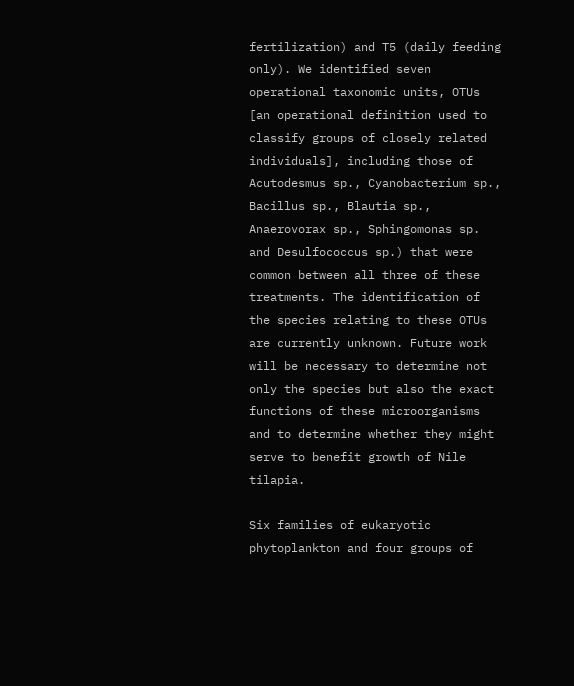fertilization) and T5 (daily feeding only). We identified seven operational taxonomic units, OTUs [an operational definition used to classify groups of closely related individuals], including those of Acutodesmus sp., Cyanobacterium sp., Bacillus sp., Blautia sp., Anaerovorax sp., Sphingomonas sp. and Desulfococcus sp.) that were common between all three of these treatments. The identification of the species relating to these OTUs are currently unknown. Future work will be necessary to determine not only the species but also the exact functions of these microorganisms and to determine whether they might serve to benefit growth of Nile tilapia.

Six families of eukaryotic phytoplankton and four groups of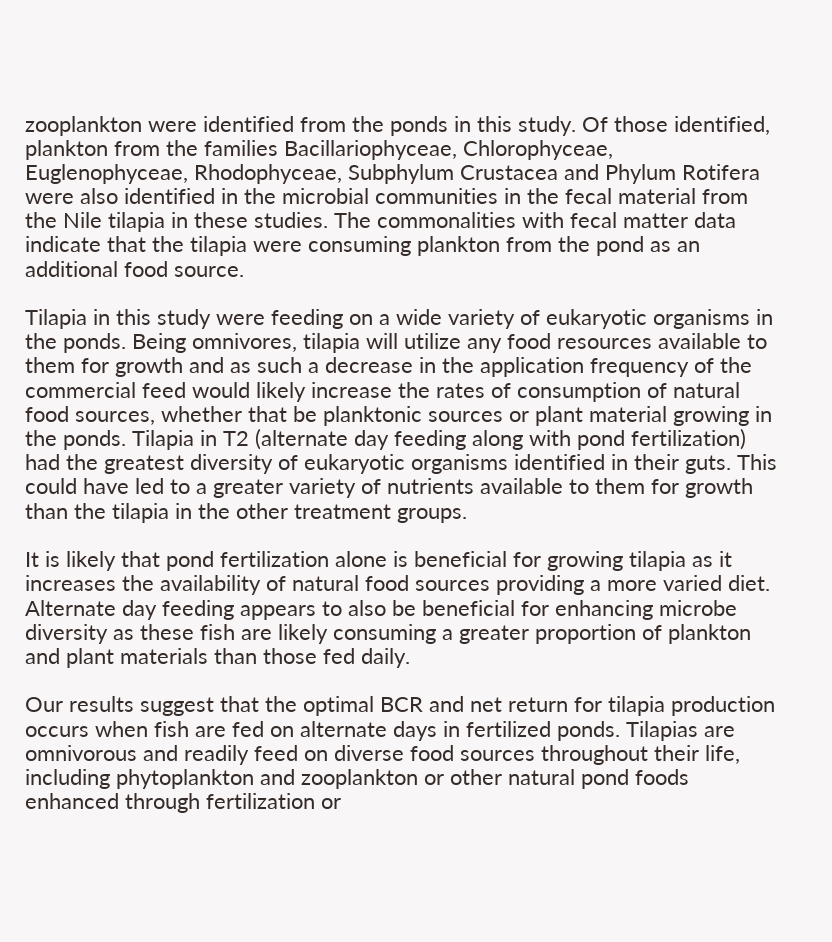zooplankton were identified from the ponds in this study. Of those identified, plankton from the families Bacillariophyceae, Chlorophyceae, Euglenophyceae, Rhodophyceae, Subphylum Crustacea and Phylum Rotifera were also identified in the microbial communities in the fecal material from the Nile tilapia in these studies. The commonalities with fecal matter data indicate that the tilapia were consuming plankton from the pond as an additional food source.

Tilapia in this study were feeding on a wide variety of eukaryotic organisms in the ponds. Being omnivores, tilapia will utilize any food resources available to them for growth and as such a decrease in the application frequency of the commercial feed would likely increase the rates of consumption of natural food sources, whether that be planktonic sources or plant material growing in the ponds. Tilapia in T2 (alternate day feeding along with pond fertilization) had the greatest diversity of eukaryotic organisms identified in their guts. This could have led to a greater variety of nutrients available to them for growth than the tilapia in the other treatment groups.

It is likely that pond fertilization alone is beneficial for growing tilapia as it increases the availability of natural food sources providing a more varied diet. Alternate day feeding appears to also be beneficial for enhancing microbe diversity as these fish are likely consuming a greater proportion of plankton and plant materials than those fed daily.

Our results suggest that the optimal BCR and net return for tilapia production occurs when fish are fed on alternate days in fertilized ponds. Tilapias are omnivorous and readily feed on diverse food sources throughout their life, including phytoplankton and zooplankton or other natural pond foods enhanced through fertilization or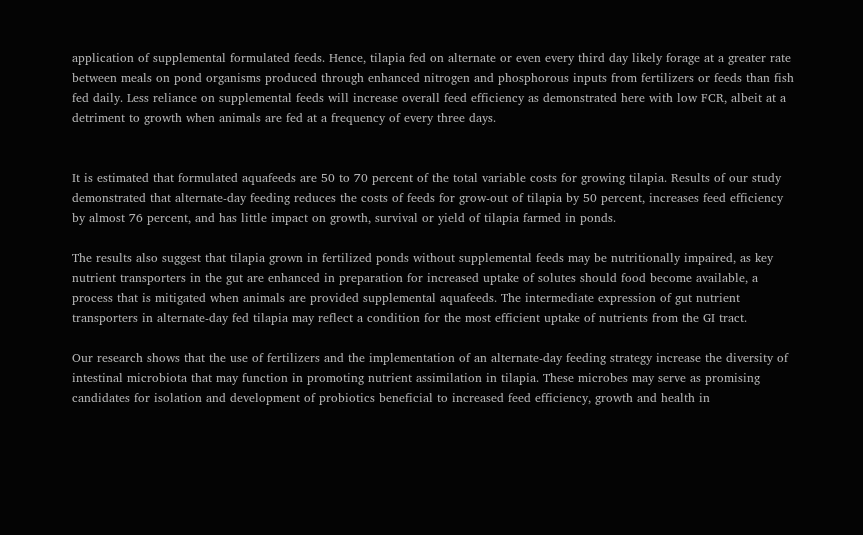application of supplemental formulated feeds. Hence, tilapia fed on alternate or even every third day likely forage at a greater rate between meals on pond organisms produced through enhanced nitrogen and phosphorous inputs from fertilizers or feeds than fish fed daily. Less reliance on supplemental feeds will increase overall feed efficiency as demonstrated here with low FCR, albeit at a detriment to growth when animals are fed at a frequency of every three days.


It is estimated that formulated aquafeeds are 50 to 70 percent of the total variable costs for growing tilapia. Results of our study demonstrated that alternate-day feeding reduces the costs of feeds for grow-out of tilapia by 50 percent, increases feed efficiency by almost 76 percent, and has little impact on growth, survival or yield of tilapia farmed in ponds.

The results also suggest that tilapia grown in fertilized ponds without supplemental feeds may be nutritionally impaired, as key nutrient transporters in the gut are enhanced in preparation for increased uptake of solutes should food become available, a process that is mitigated when animals are provided supplemental aquafeeds. The intermediate expression of gut nutrient transporters in alternate-day fed tilapia may reflect a condition for the most efficient uptake of nutrients from the GI tract.

Our research shows that the use of fertilizers and the implementation of an alternate-day feeding strategy increase the diversity of intestinal microbiota that may function in promoting nutrient assimilation in tilapia. These microbes may serve as promising candidates for isolation and development of probiotics beneficial to increased feed efficiency, growth and health in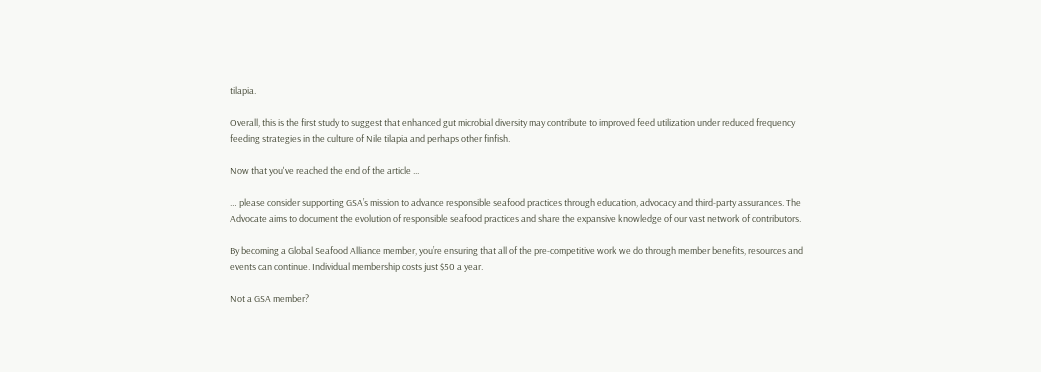tilapia.

Overall, this is the first study to suggest that enhanced gut microbial diversity may contribute to improved feed utilization under reduced frequency feeding strategies in the culture of Nile tilapia and perhaps other finfish.

Now that you've reached the end of the article ...

… please consider supporting GSA’s mission to advance responsible seafood practices through education, advocacy and third-party assurances. The Advocate aims to document the evolution of responsible seafood practices and share the expansive knowledge of our vast network of contributors.

By becoming a Global Seafood Alliance member, you’re ensuring that all of the pre-competitive work we do through member benefits, resources and events can continue. Individual membership costs just $50 a year.

Not a GSA member?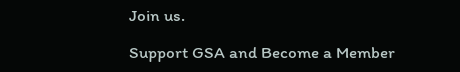Join us.

Support GSA and Become a Member